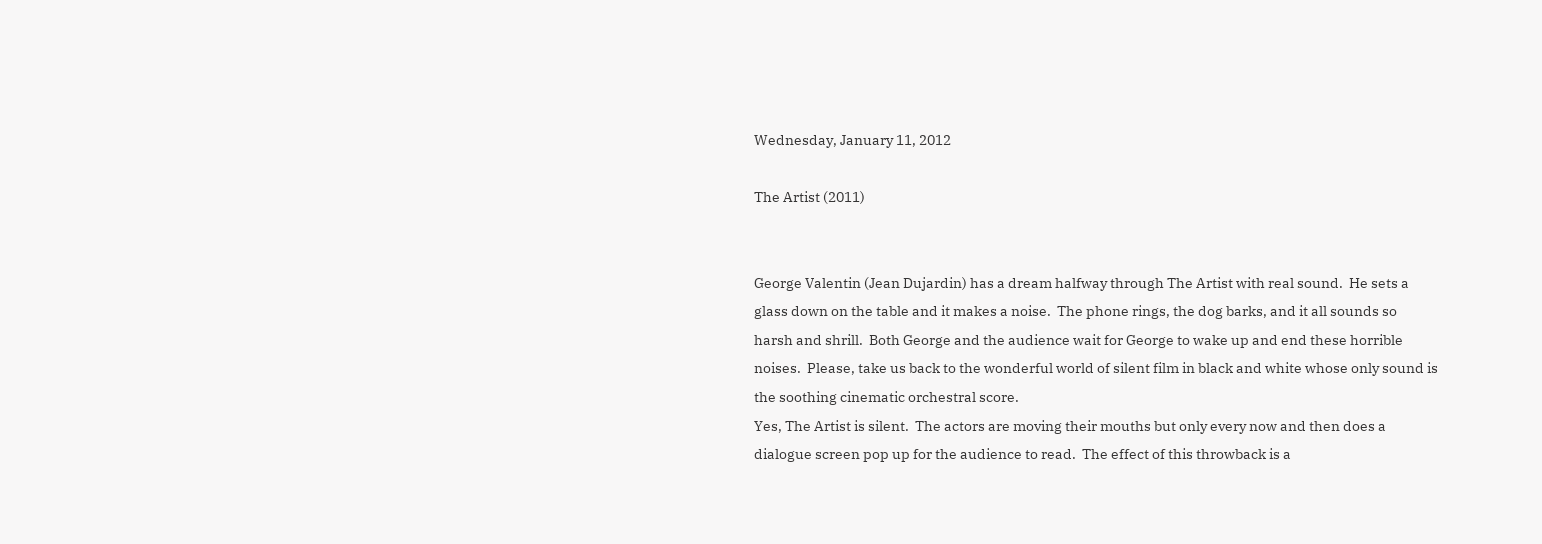Wednesday, January 11, 2012

The Artist (2011)


George Valentin (Jean Dujardin) has a dream halfway through The Artist with real sound.  He sets a glass down on the table and it makes a noise.  The phone rings, the dog barks, and it all sounds so harsh and shrill.  Both George and the audience wait for George to wake up and end these horrible noises.  Please, take us back to the wonderful world of silent film in black and white whose only sound is the soothing cinematic orchestral score.
Yes, The Artist is silent.  The actors are moving their mouths but only every now and then does a dialogue screen pop up for the audience to read.  The effect of this throwback is a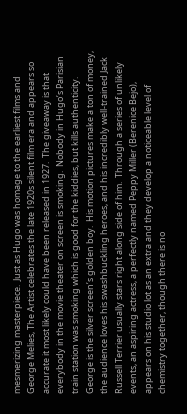mesmerizing masterpiece.  Just as Hugo was homage to the earliest films and George Melies, The Artist celebrates the late 1920s silent film era and appears so accurate it most likely could have been released in 1927.  The giveaway is that everybody in the movie theater on screen is smoking.  Nobody in Hugo’s Parisian train station was smoking which is good for the kiddies, but kills authenticity.
George is the silver screen’s golden boy.  His motion pictures make a ton of money, the audience loves his swashbuckling heroes, and his incredibly well-trained Jack Russell Terrier usually stars right along side of him.  Through a series of unlikely events, an aspiring actress, a perfectly named Peppy Miller (Berenice Bejo), appears on his studio lot as an extra and they develop a noticeable level of chemistry together, though there is no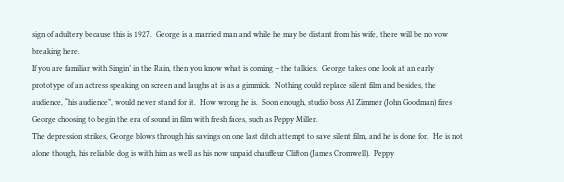sign of adultery because this is 1927.  George is a married man and while he may be distant from his wife, there will be no vow breaking here.
If you are familiar with Singin’ in the Rain, then you know what is coming – the talkies.  George takes one look at an early prototype of an actress speaking on screen and laughs at is as a gimmick.  Nothing could replace silent film and besides, the audience, “his audience”, would never stand for it.  How wrong he is.  Soon enough, studio boss Al Zimmer (John Goodman) fires George choosing to begin the era of sound in film with fresh faces, such as Peppy Miller.
The depression strikes, George blows through his savings on one last ditch attempt to save silent film, and he is done for.  He is not alone though, his reliable dog is with him as well as his now unpaid chauffeur Clifton (James Cromwell).  Peppy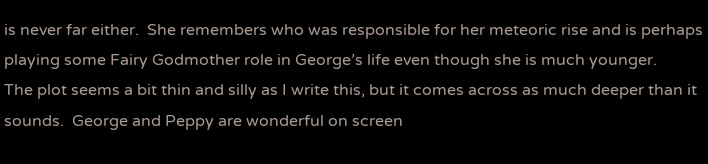is never far either.  She remembers who was responsible for her meteoric rise and is perhaps playing some Fairy Godmother role in George’s life even though she is much younger.
The plot seems a bit thin and silly as I write this, but it comes across as much deeper than it sounds.  George and Peppy are wonderful on screen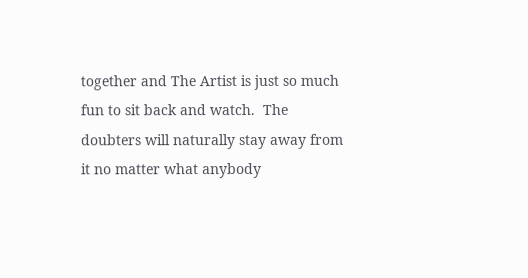together and The Artist is just so much fun to sit back and watch.  The doubters will naturally stay away from it no matter what anybody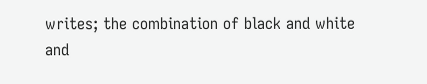writes; the combination of black and white and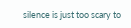silence is just too scary to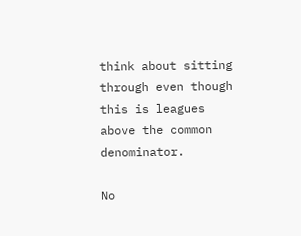think about sitting through even though this is leagues above the common denominator.

No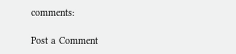comments:

Post a Comment